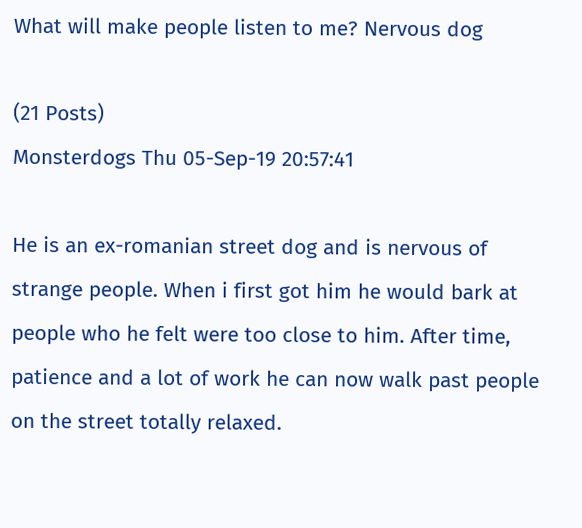What will make people listen to me? Nervous dog

(21 Posts)
Monsterdogs Thu 05-Sep-19 20:57:41

He is an ex-romanian street dog and is nervous of strange people. When i first got him he would bark at people who he felt were too close to him. After time, patience and a lot of work he can now walk past people on the street totally relaxed.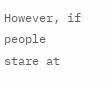However, if people stare at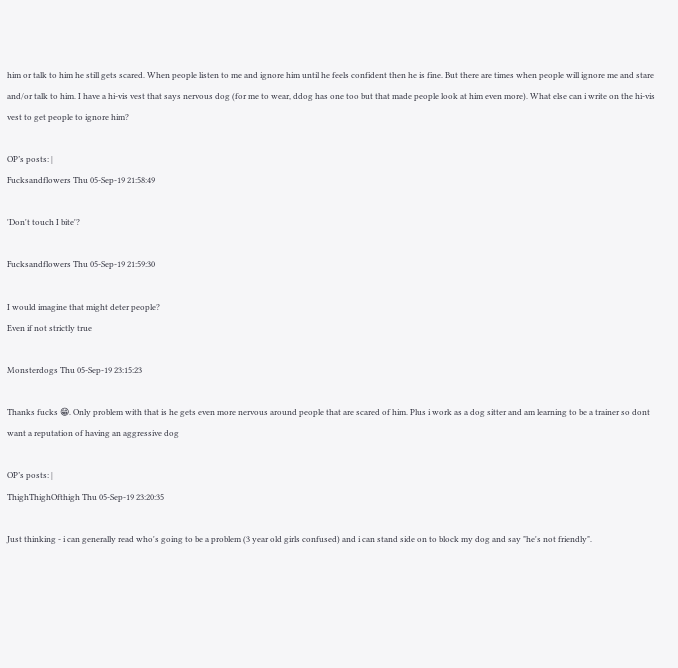him or talk to him he still gets scared. When people listen to me and ignore him until he feels confident then he is fine. But there are times when people will ignore me and stare and/or talk to him. I have a hi-vis vest that says nervous dog (for me to wear, ddog has one too but that made people look at him even more). What else can i write on the hi-vis vest to get people to ignore him?

OP’s posts: |
Fucksandflowers Thu 05-Sep-19 21:58:49

'Don't touch I bite'?

Fucksandflowers Thu 05-Sep-19 21:59:30

I would imagine that might deter people?
Even if not strictly true

Monsterdogs Thu 05-Sep-19 23:15:23

Thanks fucks 😁. Only problem with that is he gets even more nervous around people that are scared of him. Plus i work as a dog sitter and am learning to be a trainer so dont want a reputation of having an aggressive dog

OP’s posts: |
ThighThighOfthigh Thu 05-Sep-19 23:20:35

Just thinking - i can generally read who's going to be a problem (3 year old girls confused) and i can stand side on to block my dog and say "he's not friendly".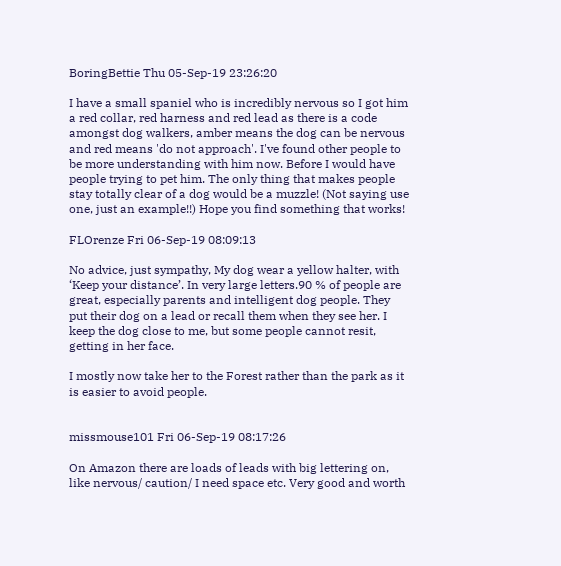BoringBettie Thu 05-Sep-19 23:26:20

I have a small spaniel who is incredibly nervous so I got him a red collar, red harness and red lead as there is a code amongst dog walkers, amber means the dog can be nervous and red means 'do not approach'. I've found other people to be more understanding with him now. Before I would have people trying to pet him. The only thing that makes people stay totally clear of a dog would be a muzzle! (Not saying use one, just an example!!) Hope you find something that works!

FLOrenze Fri 06-Sep-19 08:09:13

No advice, just sympathy, My dog wear a yellow halter, with ‘Keep your distance’. In very large letters.90 % of people are great, especially parents and intelligent dog people. They put their dog on a lead or recall them when they see her. I keep the dog close to me, but some people cannot resit, getting in her face.

I mostly now take her to the Forest rather than the park as it is easier to avoid people.


missmouse101 Fri 06-Sep-19 08:17:26

On Amazon there are loads of leads with big lettering on, like nervous/ caution/ I need space etc. Very good and worth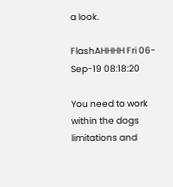a look.

FlashAHHHH Fri 06-Sep-19 08:18:20

You need to work within the dogs limitations and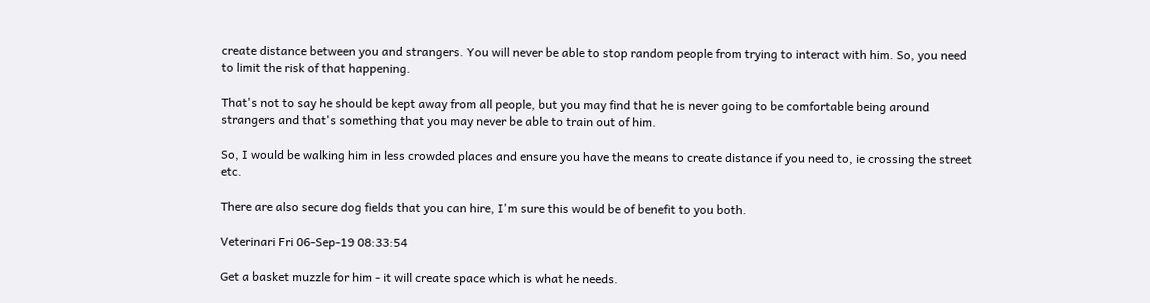create distance between you and strangers. You will never be able to stop random people from trying to interact with him. So, you need to limit the risk of that happening.

That's not to say he should be kept away from all people, but you may find that he is never going to be comfortable being around strangers and that's something that you may never be able to train out of him.

So, I would be walking him in less crowded places and ensure you have the means to create distance if you need to, ie crossing the street etc.

There are also secure dog fields that you can hire, I'm sure this would be of benefit to you both.

Veterinari Fri 06-Sep-19 08:33:54

Get a basket muzzle for him - it will create space which is what he needs.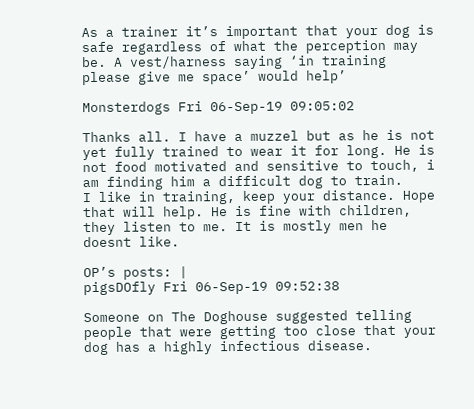As a trainer it’s important that your dog is safe regardless of what the perception may be. A vest/harness saying ‘in training please give me space’ would help’

Monsterdogs Fri 06-Sep-19 09:05:02

Thanks all. I have a muzzel but as he is not yet fully trained to wear it for long. He is not food motivated and sensitive to touch, i am finding him a difficult dog to train.
I like in training, keep your distance. Hope that will help. He is fine with children, they listen to me. It is mostly men he doesnt like.

OP’s posts: |
pigsDOfly Fri 06-Sep-19 09:52:38

Someone on The Doghouse suggested telling people that were getting too close that your dog has a highly infectious disease.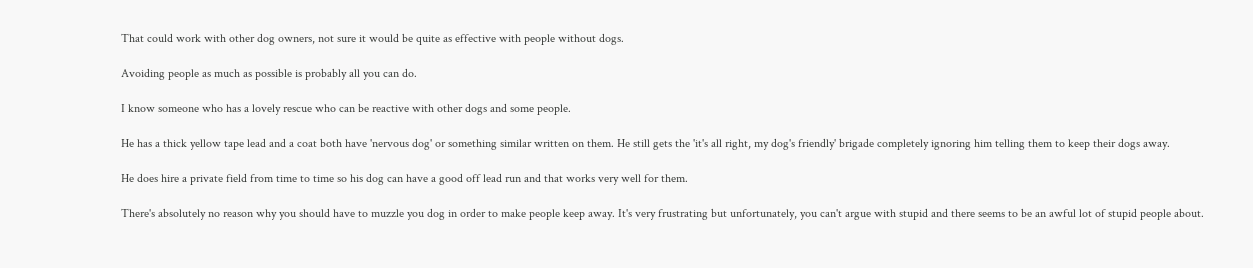That could work with other dog owners, not sure it would be quite as effective with people without dogs.

Avoiding people as much as possible is probably all you can do.

I know someone who has a lovely rescue who can be reactive with other dogs and some people.

He has a thick yellow tape lead and a coat both have 'nervous dog' or something similar written on them. He still gets the 'it's all right, my dog's friendly' brigade completely ignoring him telling them to keep their dogs away.

He does hire a private field from time to time so his dog can have a good off lead run and that works very well for them.

There's absolutely no reason why you should have to muzzle you dog in order to make people keep away. It's very frustrating but unfortunately, you can't argue with stupid and there seems to be an awful lot of stupid people about.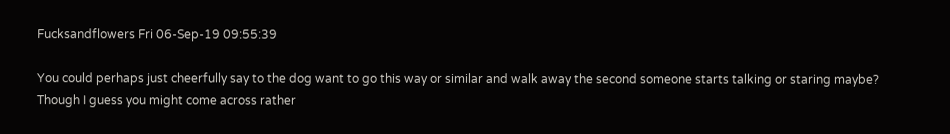Fucksandflowers Fri 06-Sep-19 09:55:39

You could perhaps just cheerfully say to the dog want to go this way or similar and walk away the second someone starts talking or staring maybe?
Though I guess you might come across rather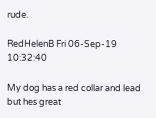rude.

RedHelenB Fri 06-Sep-19 10:32:40

My dog has a red collar and lead but hes great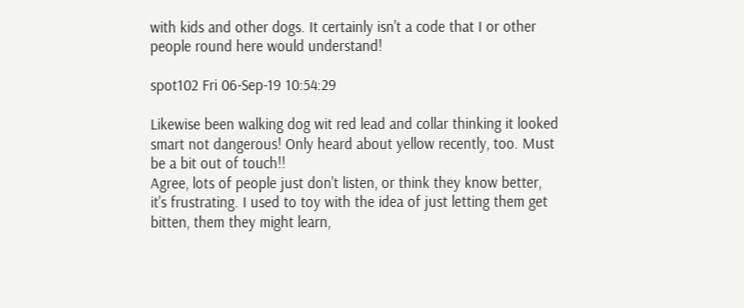with kids and other dogs. It certainly isn't a code that I or other people round here would understand!

spot102 Fri 06-Sep-19 10:54:29

Likewise been walking dog wit red lead and collar thinking it looked smart not dangerous! Only heard about yellow recently, too. Must be a bit out of touch!!
Agree, lots of people just don't listen, or think they know better, it's frustrating. I used to toy with the idea of just letting them get bitten, them they might learn,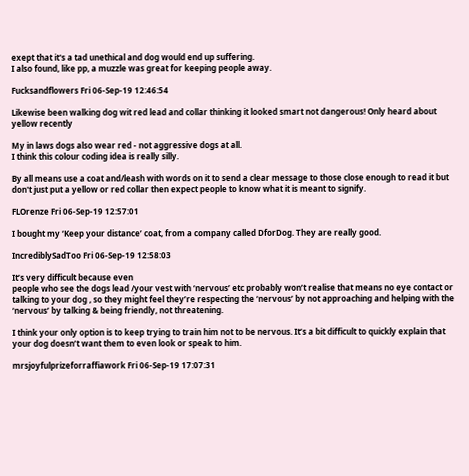exept that it's a tad unethical and dog would end up suffering.
I also found, like pp, a muzzle was great for keeping people away.

Fucksandflowers Fri 06-Sep-19 12:46:54

Likewise been walking dog wit red lead and collar thinking it looked smart not dangerous! Only heard about yellow recently

My in laws dogs also wear red - not aggressive dogs at all.
I think this colour coding idea is really silly.

By all means use a coat and/leash with words on it to send a clear message to those close enough to read it but don't just put a yellow or red collar then expect people to know what it is meant to signify.

FLOrenze Fri 06-Sep-19 12:57:01

I bought my ‘Keep your distance’ coat, from a company called DforDog. They are really good.

IncrediblySadToo Fri 06-Sep-19 12:58:03

It’s very difficult because even
people who see the dogs lead /your vest with ‘nervous’ etc probably won’t realise that means no eye contact or talking to your dog , so they might feel they’re respecting the ‘nervous’ by not approaching and helping with the ‘nervous’ by talking & being friendly, not threatening.

I think your only option is to keep trying to train him not to be nervous. It’s a bit difficult to quickly explain that your dog doesn’t want them to even look or speak to him.

mrsjoyfulprizeforraffiawork Fri 06-Sep-19 17:07:31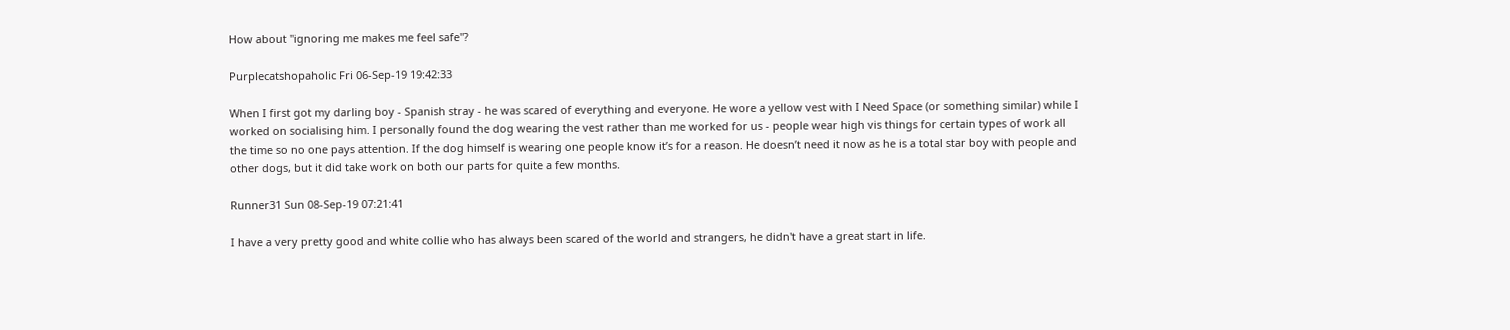How about "ignoring me makes me feel safe"?

Purplecatshopaholic Fri 06-Sep-19 19:42:33

When I first got my darling boy - Spanish stray - he was scared of everything and everyone. He wore a yellow vest with I Need Space (or something similar) while I worked on socialising him. I personally found the dog wearing the vest rather than me worked for us - people wear high vis things for certain types of work all the time so no one pays attention. If the dog himself is wearing one people know it’s for a reason. He doesn’t need it now as he is a total star boy with people and other dogs, but it did take work on both our parts for quite a few months.

Runner31 Sun 08-Sep-19 07:21:41

I have a very pretty good and white collie who has always been scared of the world and strangers, he didn't have a great start in life.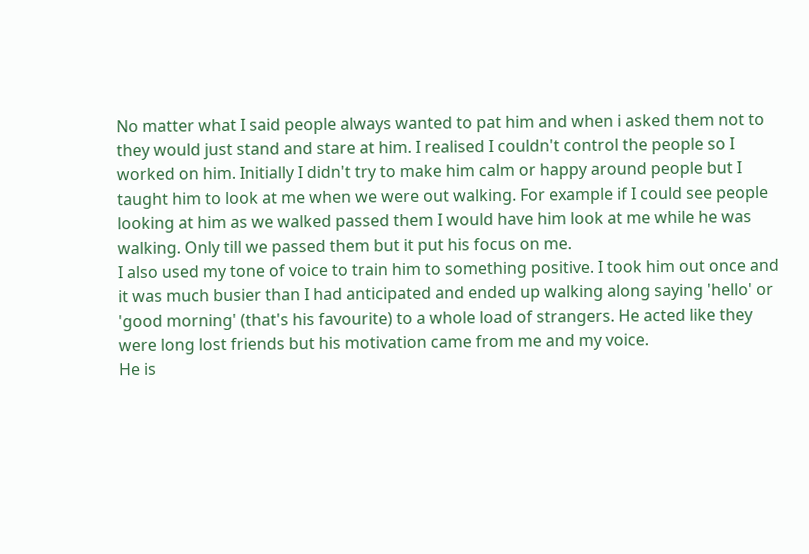No matter what I said people always wanted to pat him and when i asked them not to they would just stand and stare at him. I realised I couldn't control the people so I worked on him. Initially I didn't try to make him calm or happy around people but I taught him to look at me when we were out walking. For example if I could see people looking at him as we walked passed them I would have him look at me while he was walking. Only till we passed them but it put his focus on me.
I also used my tone of voice to train him to something positive. I took him out once and it was much busier than I had anticipated and ended up walking along saying 'hello' or 'good morning' (that's his favourite) to a whole load of strangers. He acted like they were long lost friends but his motivation came from me and my voice.
He is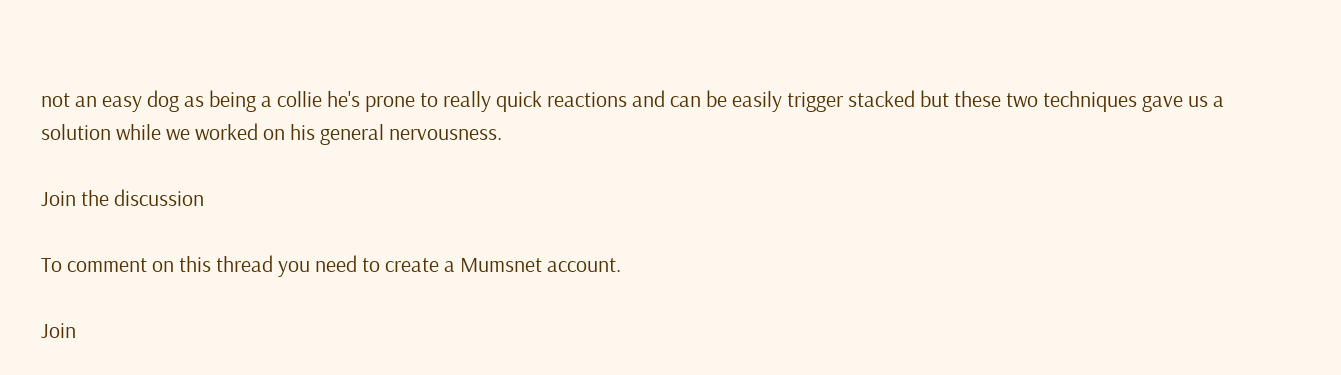not an easy dog as being a collie he's prone to really quick reactions and can be easily trigger stacked but these two techniques gave us a solution while we worked on his general nervousness.

Join the discussion

To comment on this thread you need to create a Mumsnet account.

Join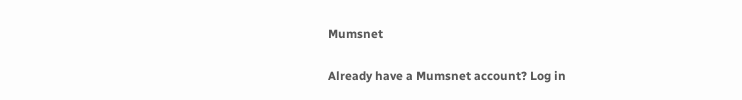Mumsnet

Already have a Mumsnet account? Log in